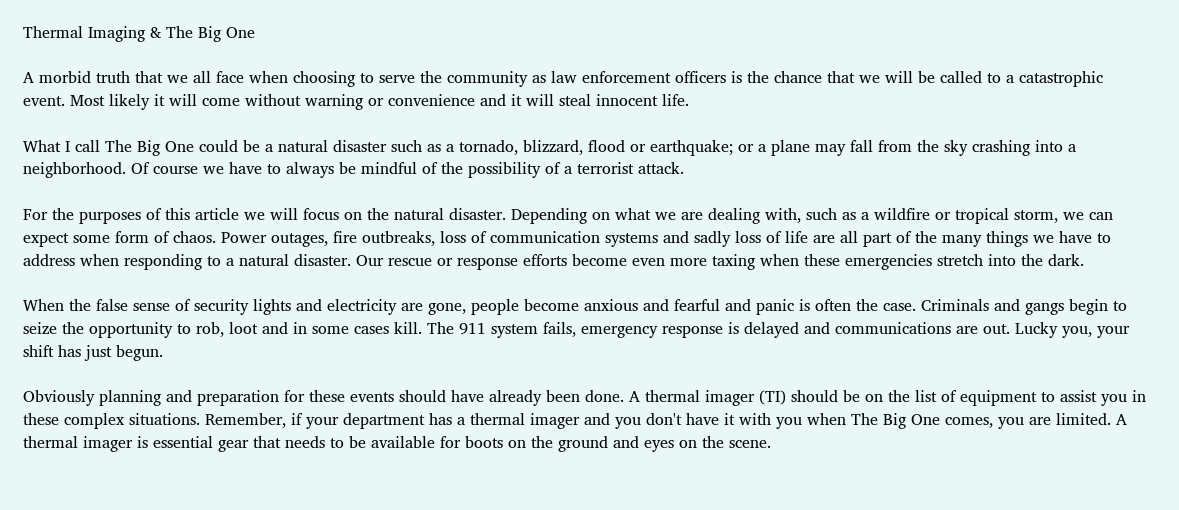Thermal Imaging & The Big One

A morbid truth that we all face when choosing to serve the community as law enforcement officers is the chance that we will be called to a catastrophic event. Most likely it will come without warning or convenience and it will steal innocent life.

What I call The Big One could be a natural disaster such as a tornado, blizzard, flood or earthquake; or a plane may fall from the sky crashing into a neighborhood. Of course we have to always be mindful of the possibility of a terrorist attack.

For the purposes of this article we will focus on the natural disaster. Depending on what we are dealing with, such as a wildfire or tropical storm, we can expect some form of chaos. Power outages, fire outbreaks, loss of communication systems and sadly loss of life are all part of the many things we have to address when responding to a natural disaster. Our rescue or response efforts become even more taxing when these emergencies stretch into the dark.

When the false sense of security lights and electricity are gone, people become anxious and fearful and panic is often the case. Criminals and gangs begin to seize the opportunity to rob, loot and in some cases kill. The 911 system fails, emergency response is delayed and communications are out. Lucky you, your shift has just begun.

Obviously planning and preparation for these events should have already been done. A thermal imager (TI) should be on the list of equipment to assist you in these complex situations. Remember, if your department has a thermal imager and you don't have it with you when The Big One comes, you are limited. A thermal imager is essential gear that needs to be available for boots on the ground and eyes on the scene.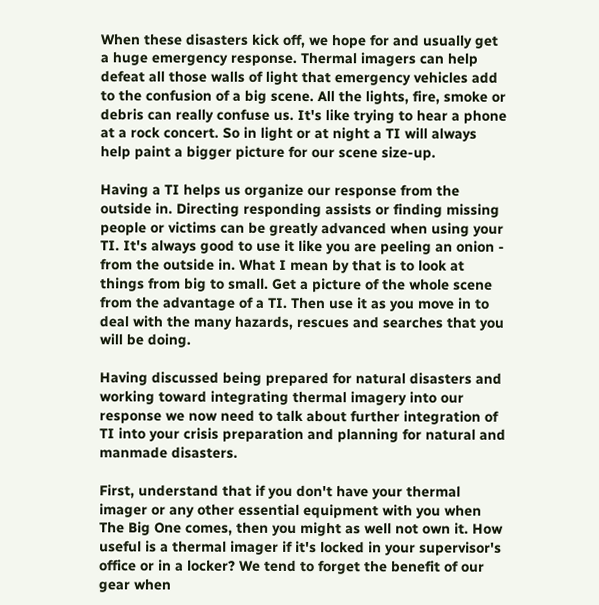When these disasters kick off, we hope for and usually get a huge emergency response. Thermal imagers can help defeat all those walls of light that emergency vehicles add to the confusion of a big scene. All the lights, fire, smoke or debris can really confuse us. It's like trying to hear a phone at a rock concert. So in light or at night a TI will always help paint a bigger picture for our scene size-up.

Having a TI helps us organize our response from the outside in. Directing responding assists or finding missing people or victims can be greatly advanced when using your TI. It's always good to use it like you are peeling an onion - from the outside in. What I mean by that is to look at things from big to small. Get a picture of the whole scene from the advantage of a TI. Then use it as you move in to deal with the many hazards, rescues and searches that you will be doing.

Having discussed being prepared for natural disasters and working toward integrating thermal imagery into our response we now need to talk about further integration of TI into your crisis preparation and planning for natural and manmade disasters.

First, understand that if you don't have your thermal imager or any other essential equipment with you when The Big One comes, then you might as well not own it. How useful is a thermal imager if it's locked in your supervisor's office or in a locker? We tend to forget the benefit of our gear when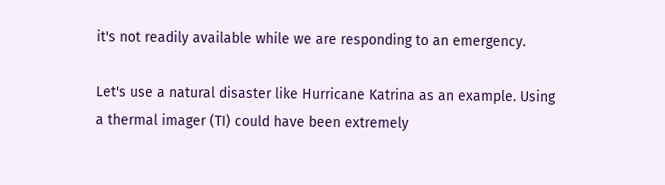it's not readily available while we are responding to an emergency.

Let's use a natural disaster like Hurricane Katrina as an example. Using a thermal imager (TI) could have been extremely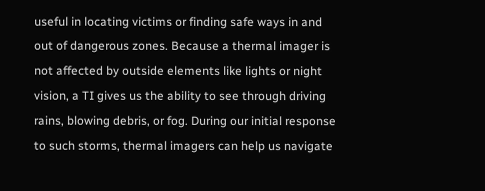useful in locating victims or finding safe ways in and out of dangerous zones. Because a thermal imager is not affected by outside elements like lights or night vision, a TI gives us the ability to see through driving rains, blowing debris, or fog. During our initial response to such storms, thermal imagers can help us navigate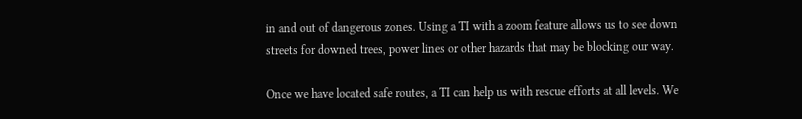in and out of dangerous zones. Using a TI with a zoom feature allows us to see down streets for downed trees, power lines or other hazards that may be blocking our way.

Once we have located safe routes, a TI can help us with rescue efforts at all levels. We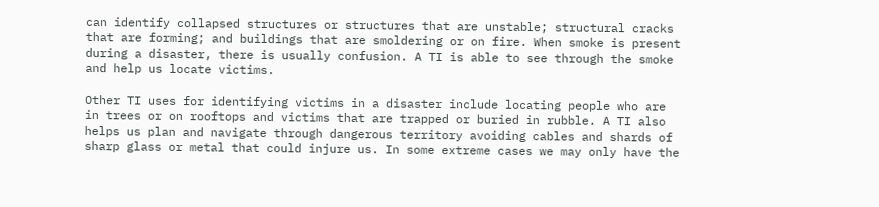can identify collapsed structures or structures that are unstable; structural cracks that are forming; and buildings that are smoldering or on fire. When smoke is present during a disaster, there is usually confusion. A TI is able to see through the smoke and help us locate victims.

Other TI uses for identifying victims in a disaster include locating people who are in trees or on rooftops and victims that are trapped or buried in rubble. A TI also helps us plan and navigate through dangerous territory avoiding cables and shards of sharp glass or metal that could injure us. In some extreme cases we may only have the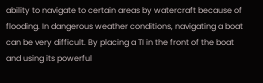ability to navigate to certain areas by watercraft because of flooding. In dangerous weather conditions, navigating a boat can be very difficult. By placing a TI in the front of the boat and using its powerful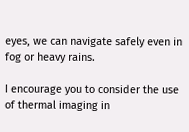eyes, we can navigate safely even in fog or heavy rains.

I encourage you to consider the use of thermal imaging in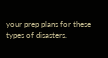your prep plans for these types of disasters.